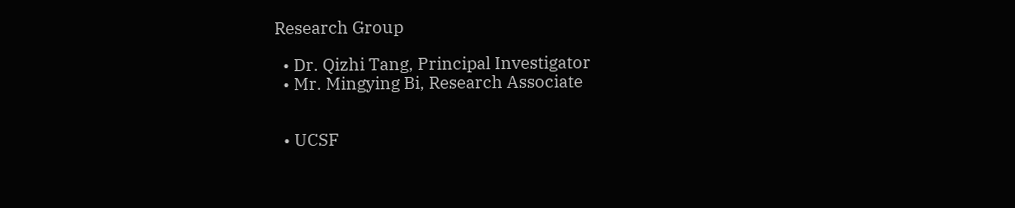Research Group

  • Dr. Qizhi Tang, Principal Investigator
  • Mr. Mingying Bi, Research Associate


  • UCSF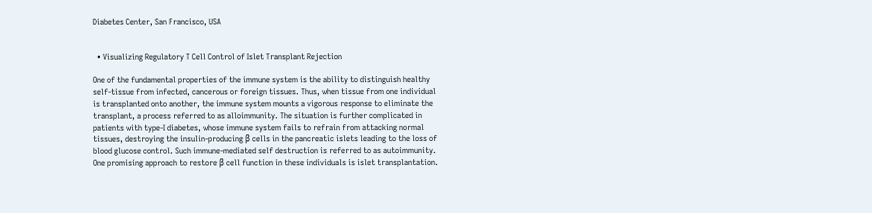Diabetes Center, San Francisco, USA


  • Visualizing Regulatory T Cell Control of Islet Transplant Rejection

One of the fundamental properties of the immune system is the ability to distinguish healthy self-tissue from infected, cancerous or foreign tissues. Thus, when tissue from one individual is transplanted onto another, the immune system mounts a vigorous response to eliminate the transplant, a process referred to as alloimmunity. The situation is further complicated in patients with type-I diabetes, whose immune system fails to refrain from attacking normal tissues, destroying the insulin-producing β cells in the pancreatic islets leading to the loss of blood glucose control. Such immune-mediated self destruction is referred to as autoimmunity. One promising approach to restore β cell function in these individuals is islet transplantation.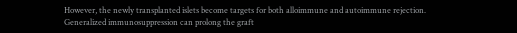However, the newly transplanted islets become targets for both alloimmune and autoimmune rejection. Generalized immunosuppression can prolong the graft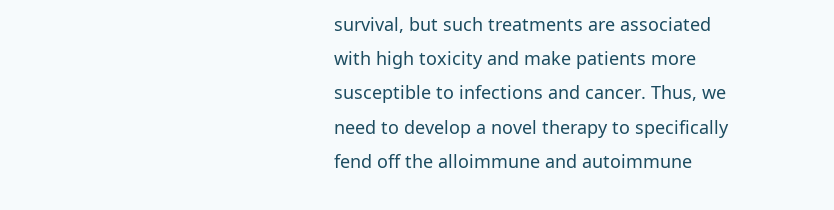survival, but such treatments are associated with high toxicity and make patients more susceptible to infections and cancer. Thus, we need to develop a novel therapy to specifically fend off the alloimmune and autoimmune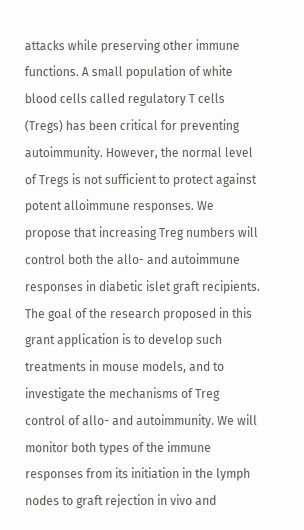attacks while preserving other immune functions. A small population of white blood cells called regulatory T cells (Tregs) has been critical for preventing autoimmunity. However, the normal level of Tregs is not sufficient to protect against potent alloimmune responses. We propose that increasing Treg numbers will control both the allo- and autoimmune responses in diabetic islet graft recipients. The goal of the research proposed in this grant application is to develop such treatments in mouse models, and to investigate the mechanisms of Treg control of allo- and autoimmunity. We will monitor both types of the immune responses from its initiation in the lymph nodes to graft rejection in vivo and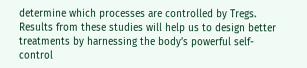determine which processes are controlled by Tregs. Results from these studies will help us to design better treatments by harnessing the body’s powerful self-control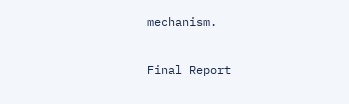mechanism.

Final Report